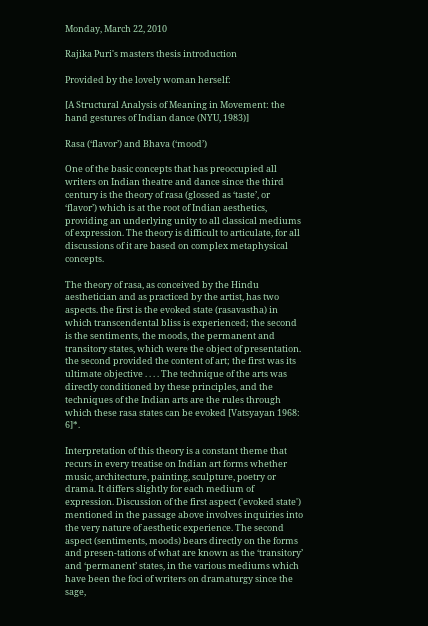Monday, March 22, 2010

Rajika Puri's masters thesis introduction

Provided by the lovely woman herself:

[A Structural Analysis of Meaning in Movement: the hand gestures of Indian dance (NYU, 1983)]

Rasa (‘flavor’) and Bhava (‘mood’)

One of the basic concepts that has preoccupied all writers on Indian theatre and dance since the third century is the theory of rasa (glossed as ‘taste’, or ‘flavor’) which is at the root of Indian aesthetics, providing an underlying unity to all classical mediums of expression. The theory is difficult to articulate, for all discussions of it are based on complex metaphysical concepts.

The theory of rasa, as conceived by the Hindu aesthetician and as practiced by the artist, has two aspects. the first is the evoked state (rasavastha) in which transcendental bliss is experienced; the second is the sentiments, the moods, the permanent and transitory states, which were the object of presentation. the second provided the content of art; the first was its ultimate objective . . . . The technique of the arts was directly conditioned by these principles, and the techniques of the Indian arts are the rules through which these rasa states can be evoked [Vatsyayan 1968: 6]*.

Interpretation of this theory is a constant theme that recurs in every treatise on Indian art forms whether music, architecture, painting, sculpture, poetry or drama. It differs slightly for each medium of expression. Discussion of the first aspect ('evoked state') mentioned in the passage above involves inquiries into the very nature of aesthetic experience. The second aspect (sentiments, moods) bears directly on the forms and presen-tations of what are known as the ‘transitory’ and ‘permanent’ states, in the various mediums which have been the foci of writers on dramaturgy since the sage,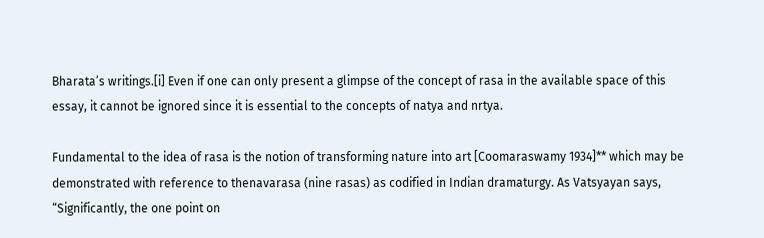Bharata’s writings.[i] Even if one can only present a glimpse of the concept of rasa in the available space of this essay, it cannot be ignored since it is essential to the concepts of natya and nrtya.

Fundamental to the idea of rasa is the notion of transforming nature into art [Coomaraswamy 1934]** which may be demonstrated with reference to thenavarasa (nine rasas) as codified in Indian dramaturgy. As Vatsyayan says, “Significantly, the one point on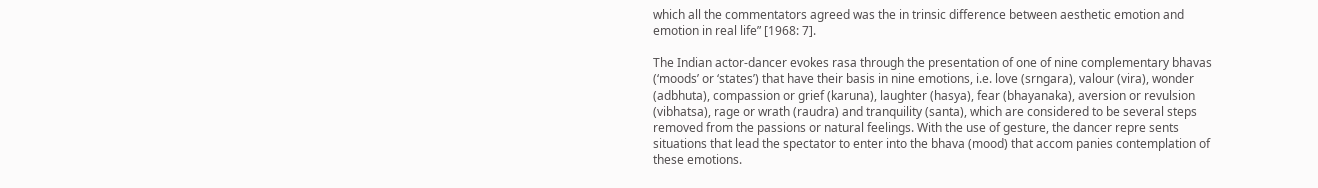which all the commentators agreed was the in trinsic difference between aesthetic emotion and emotion in real life” [1968: 7].

The Indian actor-dancer evokes rasa through the presentation of one of nine complementary bhavas (‘moods’ or ‘states’) that have their basis in nine emotions, i.e. love (srngara), valour (vira), wonder (adbhuta), compassion or grief (karuna), laughter (hasya), fear (bhayanaka), aversion or revulsion (vibhatsa), rage or wrath (raudra) and tranquility (santa), which are considered to be several steps removed from the passions or natural feelings. With the use of gesture, the dancer repre sents situations that lead the spectator to enter into the bhava (mood) that accom panies contemplation of these emotions.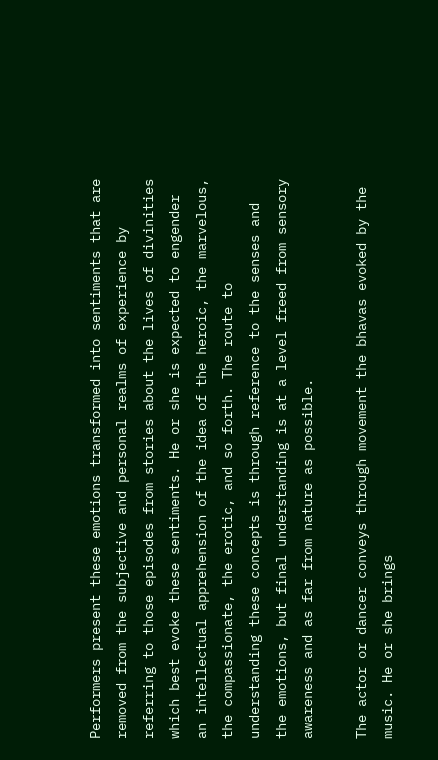Performers present these emotions transformed into sentiments that are removed from the subjective and personal realms of experience by referring to those episodes from stories about the lives of divinities which best evoke these sentiments. He or she is expected to engender an intellectual apprehension of the idea of the heroic, the marvelous, the compassionate, the erotic, and so forth. The route to understanding these concepts is through reference to the senses and the emotions, but final understanding is at a level freed from sensory awareness and as far from nature as possible.

The actor or dancer conveys through movement the bhavas evoked by the music. He or she brings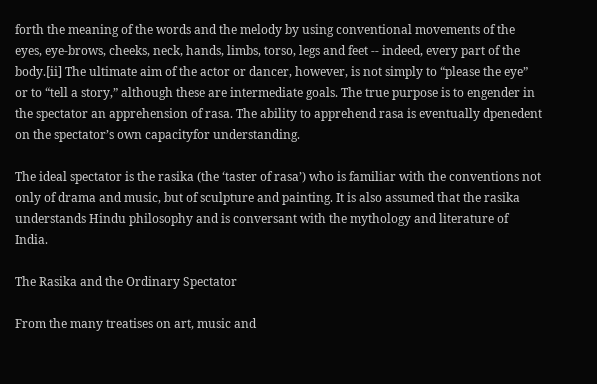forth the meaning of the words and the melody by using conventional movements of the eyes, eye-brows, cheeks, neck, hands, limbs, torso, legs and feet -- indeed, every part of the body.[ii] The ultimate aim of the actor or dancer, however, is not simply to “please the eye” or to “tell a story,” although these are intermediate goals. The true purpose is to engender in the spectator an apprehension of rasa. The ability to apprehend rasa is eventually dpenedent on the spectator’s own capacityfor understanding.

The ideal spectator is the rasika (the ‘taster of rasa’) who is familiar with the conventions not only of drama and music, but of sculpture and painting. It is also assumed that the rasika understands Hindu philosophy and is conversant with the mythology and literature of India.

The Rasika and the Ordinary Spectator

From the many treatises on art, music and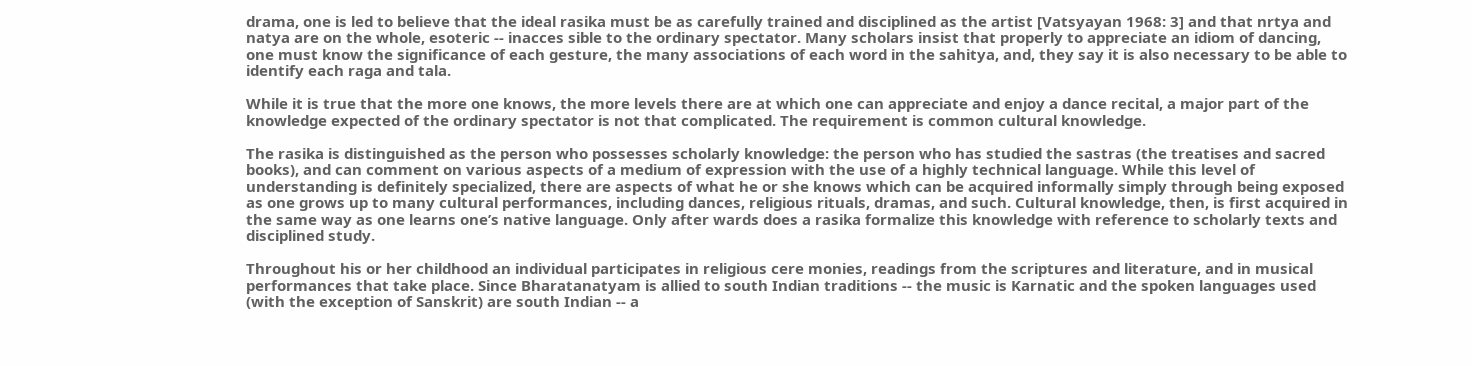drama, one is led to believe that the ideal rasika must be as carefully trained and disciplined as the artist [Vatsyayan 1968: 3] and that nrtya and natya are on the whole, esoteric -- inacces sible to the ordinary spectator. Many scholars insist that properly to appreciate an idiom of dancing, one must know the significance of each gesture, the many associations of each word in the sahitya, and, they say it is also necessary to be able to identify each raga and tala.

While it is true that the more one knows, the more levels there are at which one can appreciate and enjoy a dance recital, a major part of the knowledge expected of the ordinary spectator is not that complicated. The requirement is common cultural knowledge.

The rasika is distinguished as the person who possesses scholarly knowledge: the person who has studied the sastras (the treatises and sacred books), and can comment on various aspects of a medium of expression with the use of a highly technical language. While this level of understanding is definitely specialized, there are aspects of what he or she knows which can be acquired informally simply through being exposed as one grows up to many cultural performances, including dances, religious rituals, dramas, and such. Cultural knowledge, then, is first acquired in the same way as one learns one’s native language. Only after wards does a rasika formalize this knowledge with reference to scholarly texts and disciplined study.

Throughout his or her childhood an individual participates in religious cere monies, readings from the scriptures and literature, and in musical performances that take place. Since Bharatanatyam is allied to south Indian traditions -- the music is Karnatic and the spoken languages used (with the exception of Sanskrit) are south Indian -- a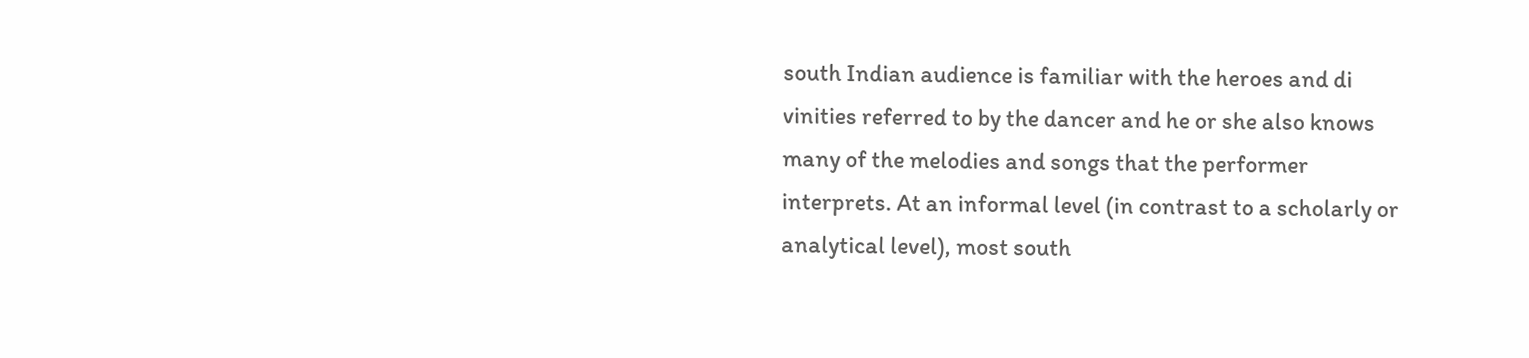south Indian audience is familiar with the heroes and di vinities referred to by the dancer and he or she also knows many of the melodies and songs that the performer interprets. At an informal level (in contrast to a scholarly or analytical level), most south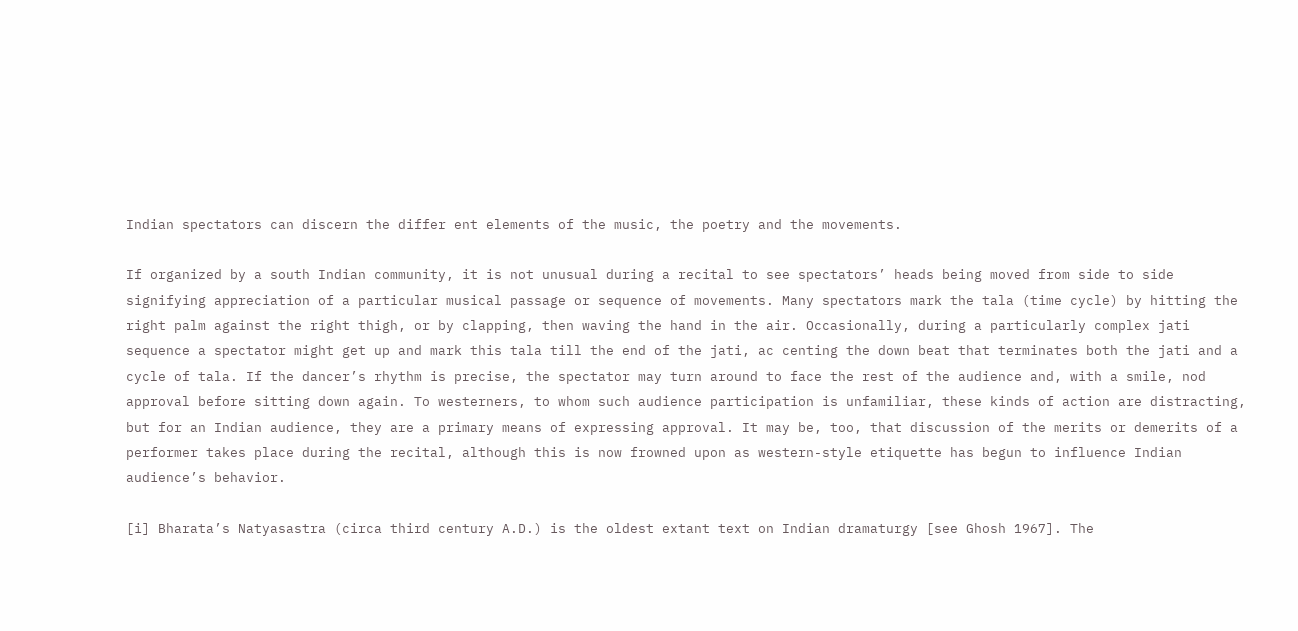Indian spectators can discern the differ ent elements of the music, the poetry and the movements.

If organized by a south Indian community, it is not unusual during a recital to see spectators’ heads being moved from side to side signifying appreciation of a particular musical passage or sequence of movements. Many spectators mark the tala (time cycle) by hitting the right palm against the right thigh, or by clapping, then waving the hand in the air. Occasionally, during a particularly complex jati sequence a spectator might get up and mark this tala till the end of the jati, ac centing the down beat that terminates both the jati and a cycle of tala. If the dancer’s rhythm is precise, the spectator may turn around to face the rest of the audience and, with a smile, nod approval before sitting down again. To westerners, to whom such audience participation is unfamiliar, these kinds of action are distracting, but for an Indian audience, they are a primary means of expressing approval. It may be, too, that discussion of the merits or demerits of a performer takes place during the recital, although this is now frowned upon as western-style etiquette has begun to influence Indian audience’s behavior.

[i] Bharata’s Natyasastra (circa third century A.D.) is the oldest extant text on Indian dramaturgy [see Ghosh 1967]. The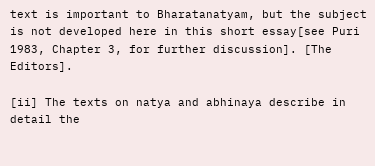text is important to Bharatanatyam, but the subject is not developed here in this short essay[see Puri 1983, Chapter 3, for further discussion]. [The Editors].

[ii] The texts on natya and abhinaya describe in detail the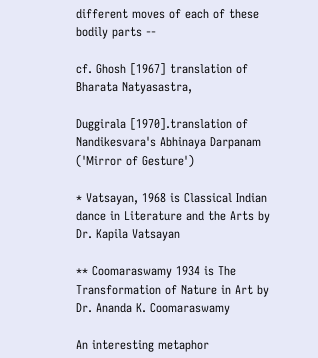different moves of each of these bodily parts --

cf. Ghosh [1967] translation of Bharata Natyasastra,

Duggirala [1970].translation of Nandikesvara's Abhinaya Darpanam ('Mirror of Gesture')

* Vatsayan, 1968 is Classical Indian dance in Literature and the Arts by Dr. Kapila Vatsayan

** Coomaraswamy 1934 is The Transformation of Nature in Art by Dr. Ananda K. Coomaraswamy

An interesting metaphor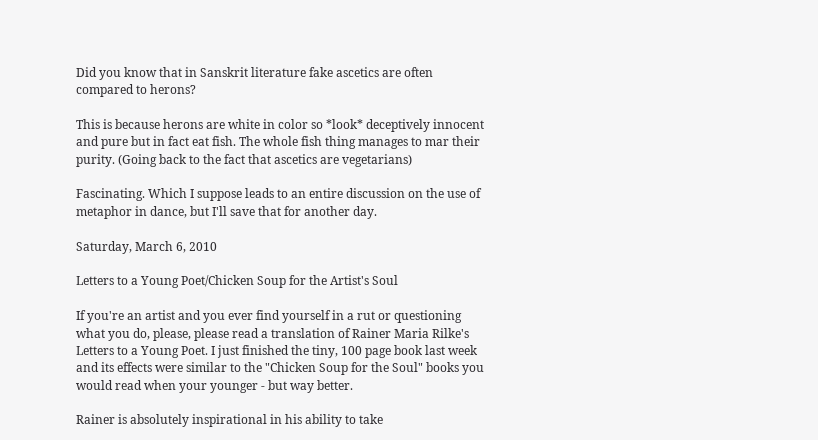Did you know that in Sanskrit literature fake ascetics are often compared to herons?

This is because herons are white in color so *look* deceptively innocent and pure but in fact eat fish. The whole fish thing manages to mar their purity. (Going back to the fact that ascetics are vegetarians)

Fascinating. Which I suppose leads to an entire discussion on the use of metaphor in dance, but I'll save that for another day.

Saturday, March 6, 2010

Letters to a Young Poet/Chicken Soup for the Artist's Soul

If you're an artist and you ever find yourself in a rut or questioning what you do, please, please read a translation of Rainer Maria Rilke's Letters to a Young Poet. I just finished the tiny, 100 page book last week and its effects were similar to the "Chicken Soup for the Soul" books you would read when your younger - but way better.

Rainer is absolutely inspirational in his ability to take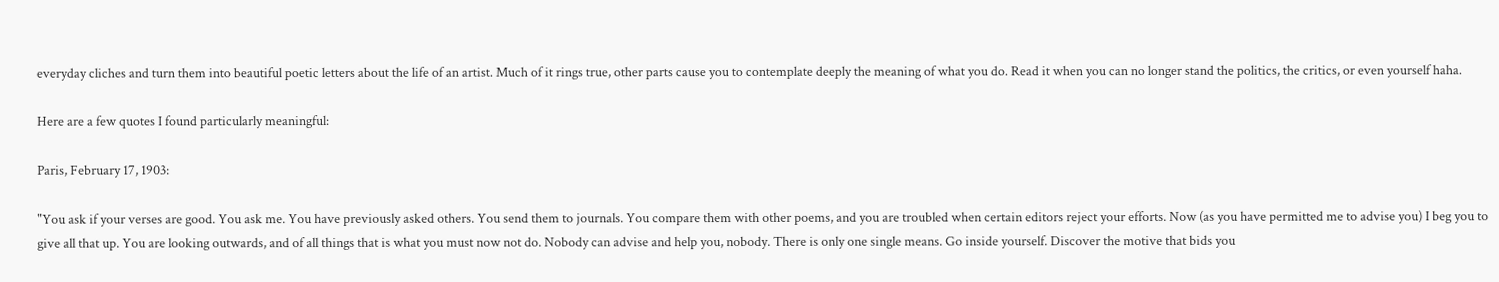everyday cliches and turn them into beautiful poetic letters about the life of an artist. Much of it rings true, other parts cause you to contemplate deeply the meaning of what you do. Read it when you can no longer stand the politics, the critics, or even yourself haha.

Here are a few quotes I found particularly meaningful:

Paris, February 17, 1903:

"You ask if your verses are good. You ask me. You have previously asked others. You send them to journals. You compare them with other poems, and you are troubled when certain editors reject your efforts. Now (as you have permitted me to advise you) I beg you to give all that up. You are looking outwards, and of all things that is what you must now not do. Nobody can advise and help you, nobody. There is only one single means. Go inside yourself. Discover the motive that bids you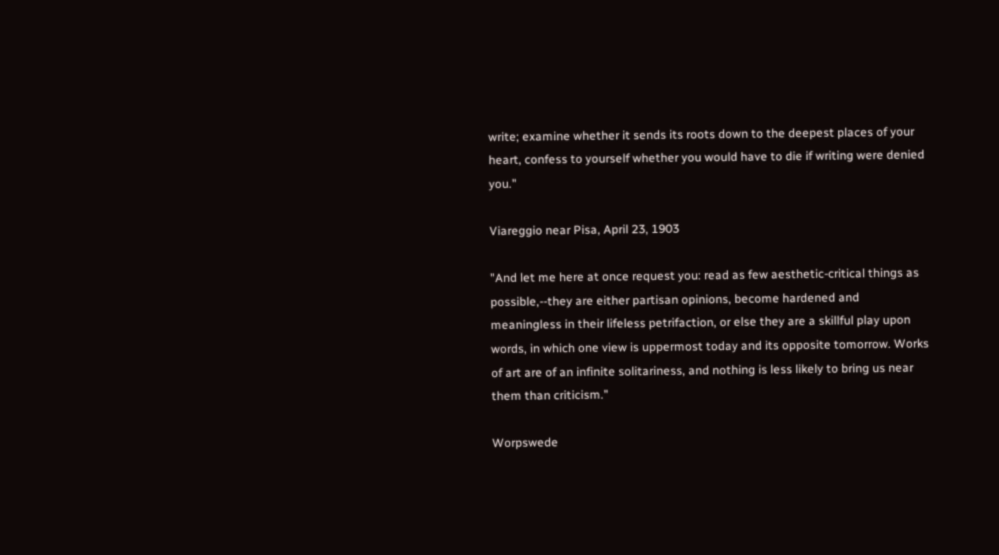write; examine whether it sends its roots down to the deepest places of your heart, confess to yourself whether you would have to die if writing were denied you."

Viareggio near Pisa, April 23, 1903

"And let me here at once request you: read as few aesthetic-critical things as possible,--they are either partisan opinions, become hardened and meaningless in their lifeless petrifaction, or else they are a skillful play upon words, in which one view is uppermost today and its opposite tomorrow. Works of art are of an infinite solitariness, and nothing is less likely to bring us near them than criticism."

Worpswede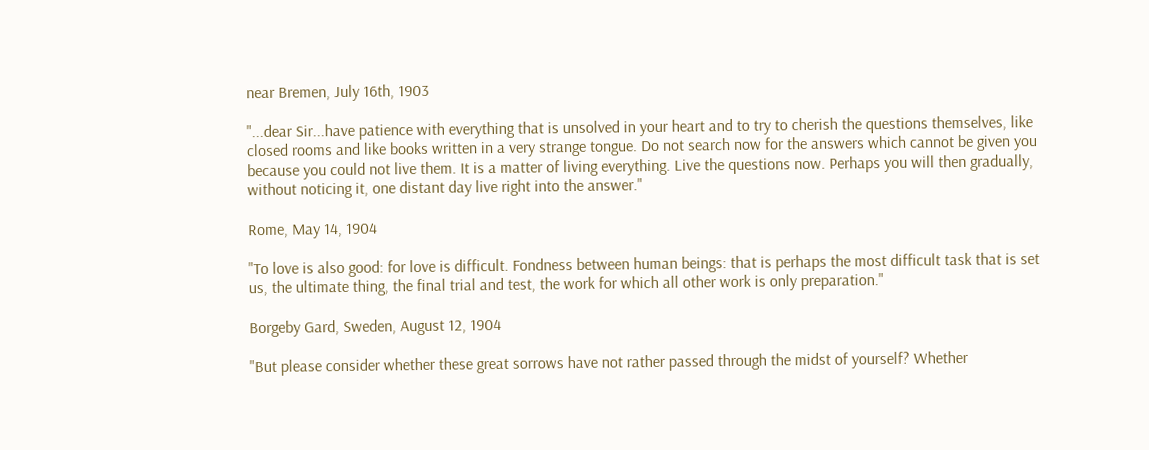near Bremen, July 16th, 1903

"...dear Sir...have patience with everything that is unsolved in your heart and to try to cherish the questions themselves, like closed rooms and like books written in a very strange tongue. Do not search now for the answers which cannot be given you because you could not live them. It is a matter of living everything. Live the questions now. Perhaps you will then gradually, without noticing it, one distant day live right into the answer."

Rome, May 14, 1904

"To love is also good: for love is difficult. Fondness between human beings: that is perhaps the most difficult task that is set us, the ultimate thing, the final trial and test, the work for which all other work is only preparation."

Borgeby Gard, Sweden, August 12, 1904

"But please consider whether these great sorrows have not rather passed through the midst of yourself? Whether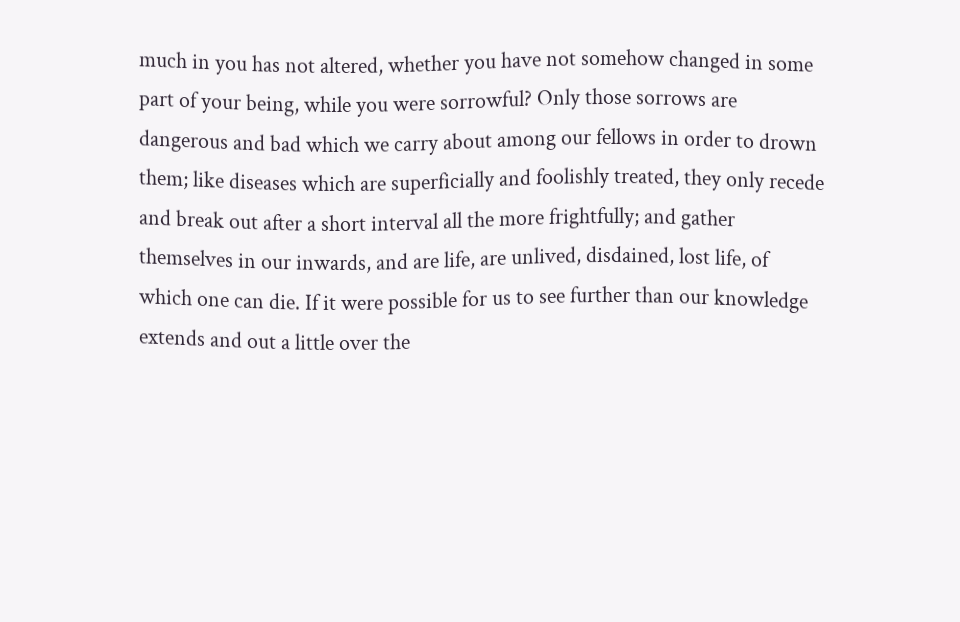much in you has not altered, whether you have not somehow changed in some part of your being, while you were sorrowful? Only those sorrows are dangerous and bad which we carry about among our fellows in order to drown them; like diseases which are superficially and foolishly treated, they only recede and break out after a short interval all the more frightfully; and gather themselves in our inwards, and are life, are unlived, disdained, lost life, of which one can die. If it were possible for us to see further than our knowledge extends and out a little over the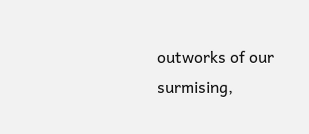outworks of our surmising,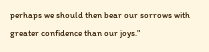perhaps we should then bear our sorrows with greater confidence than our joys."